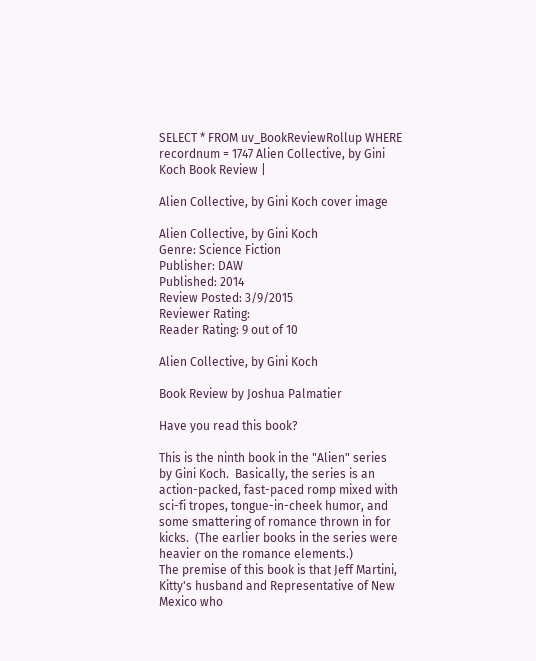SELECT * FROM uv_BookReviewRollup WHERE recordnum = 1747 Alien Collective, by Gini Koch Book Review |

Alien Collective, by Gini Koch cover image

Alien Collective, by Gini Koch
Genre: Science Fiction
Publisher: DAW
Published: 2014
Review Posted: 3/9/2015
Reviewer Rating:
Reader Rating: 9 out of 10

Alien Collective, by Gini Koch

Book Review by Joshua Palmatier

Have you read this book?

This is the ninth book in the "Alien" series by Gini Koch.  Basically, the series is an action-packed, fast-paced romp mixed with sci-fi tropes, tongue-in-cheek humor, and some smattering of romance thrown in for kicks.  (The earlier books in the series were heavier on the romance elements.)
The premise of this book is that Jeff Martini, Kitty's husband and Representative of New Mexico who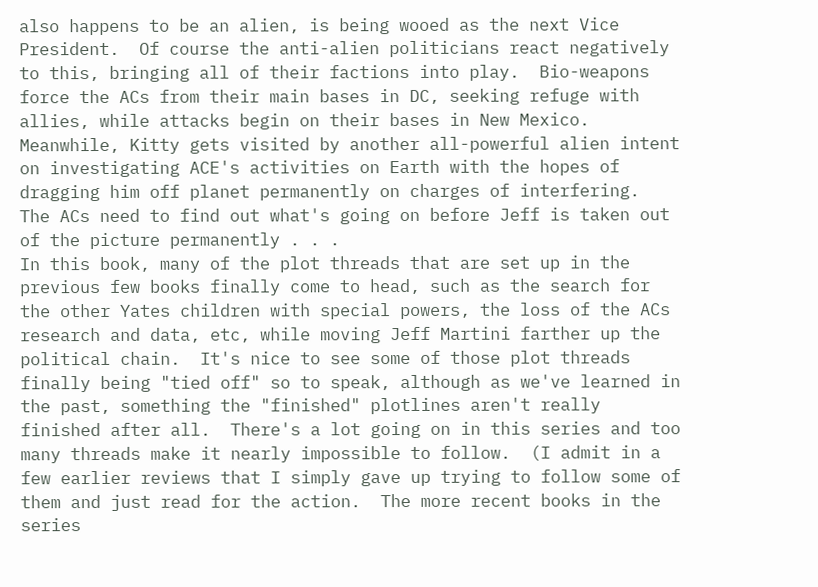also happens to be an alien, is being wooed as the next Vice President.  Of course the anti-alien politicians react negatively to this, bringing all of their factions into play.  Bio-weapons force the ACs from their main bases in DC, seeking refuge with allies, while attacks begin on their bases in New Mexico.  Meanwhile, Kitty gets visited by another all-powerful alien intent on investigating ACE's activities on Earth with the hopes of dragging him off planet permanently on charges of interfering.  The ACs need to find out what's going on before Jeff is taken out of the picture permanently . . .
In this book, many of the plot threads that are set up in the previous few books finally come to head, such as the search for the other Yates children with special powers, the loss of the ACs research and data, etc, while moving Jeff Martini farther up the political chain.  It's nice to see some of those plot threads finally being "tied off" so to speak, although as we've learned in the past, something the "finished" plotlines aren't really finished after all.  There's a lot going on in this series and too many threads make it nearly impossible to follow.  (I admit in a few earlier reviews that I simply gave up trying to follow some of them and just read for the action.  The more recent books in the series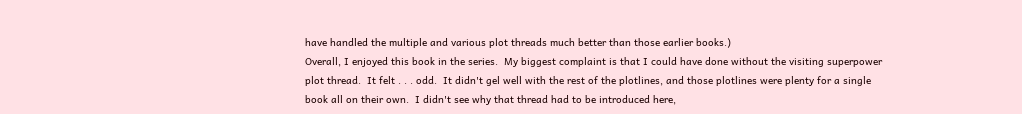have handled the multiple and various plot threads much better than those earlier books.)
Overall, I enjoyed this book in the series.  My biggest complaint is that I could have done without the visiting superpower plot thread.  It felt . . . odd.  It didn't gel well with the rest of the plotlines, and those plotlines were plenty for a single book all on their own.  I didn't see why that thread had to be introduced here,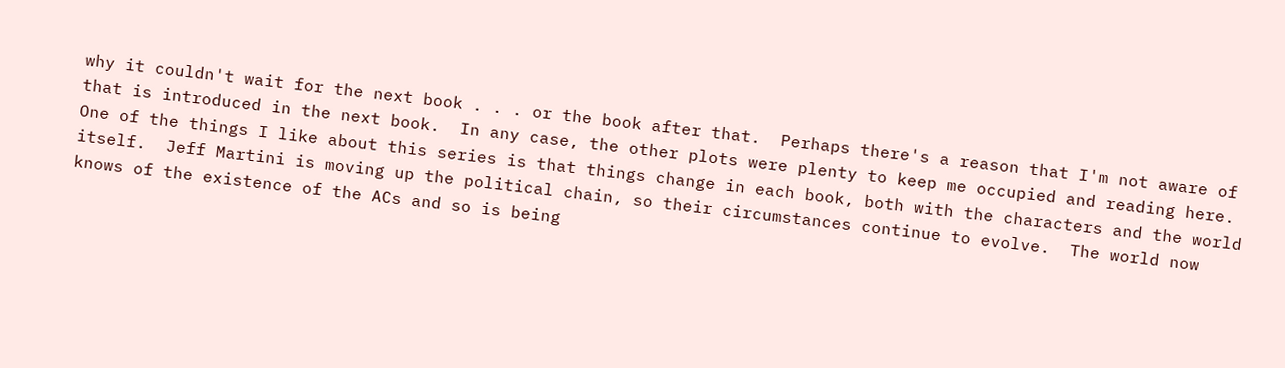why it couldn't wait for the next book . . . or the book after that.  Perhaps there's a reason that I'm not aware of that is introduced in the next book.  In any case, the other plots were plenty to keep me occupied and reading here.  One of the things I like about this series is that things change in each book, both with the characters and the world itself.  Jeff Martini is moving up the political chain, so their circumstances continue to evolve.  The world now knows of the existence of the ACs and so is being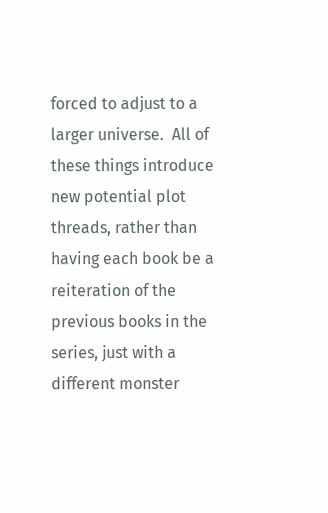forced to adjust to a larger universe.  All of these things introduce new potential plot threads, rather than having each book be a reiteration of the previous books in the series, just with a different monster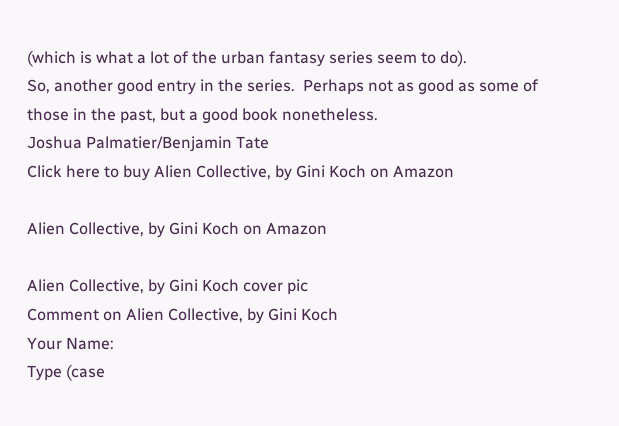(which is what a lot of the urban fantasy series seem to do).
So, another good entry in the series.  Perhaps not as good as some of those in the past, but a good book nonetheless.
Joshua Palmatier/Benjamin Tate
Click here to buy Alien Collective, by Gini Koch on Amazon

Alien Collective, by Gini Koch on Amazon

Alien Collective, by Gini Koch cover pic
Comment on Alien Collective, by Gini Koch
Your Name:
Type (case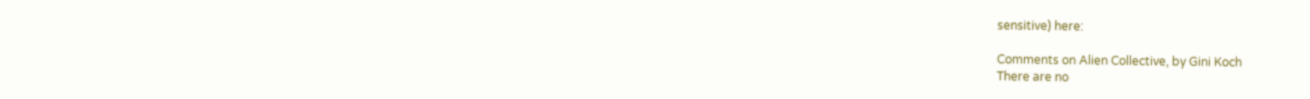sensitive) here:

Comments on Alien Collective, by Gini Koch
There are no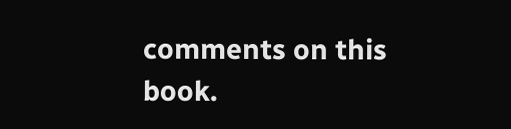comments on this book.